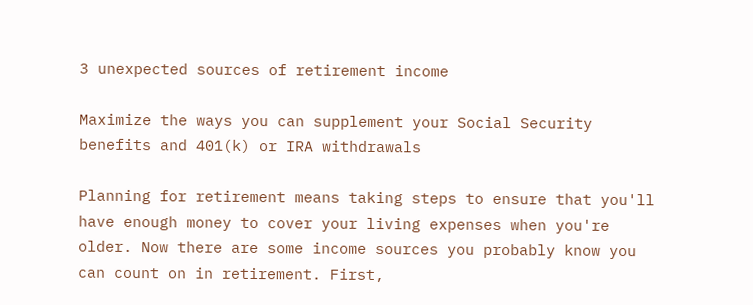3 unexpected sources of retirement income

Maximize the ways you can supplement your Social Security benefits and 401(k) or IRA withdrawals

Planning for retirement means taking steps to ensure that you'll have enough money to cover your living expenses when you're older. Now there are some income sources you probably know you can count on in retirement. First,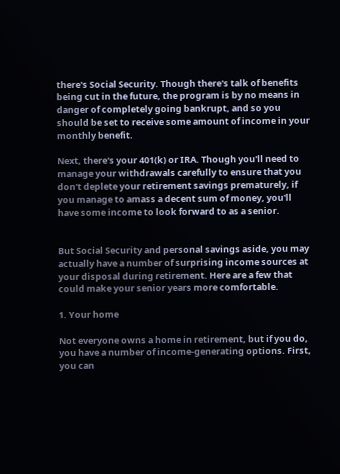there's Social Security. Though there's talk of benefits being cut in the future, the program is by no means in danger of completely going bankrupt, and so you should be set to receive some amount of income in your monthly benefit.

Next, there's your 401(k) or IRA. Though you'll need to manage your withdrawals carefully to ensure that you don't deplete your retirement savings prematurely, if you manage to amass a decent sum of money, you'll have some income to look forward to as a senior.


But Social Security and personal savings aside, you may actually have a number of surprising income sources at your disposal during retirement. Here are a few that could make your senior years more comfortable.

1. Your home

Not everyone owns a home in retirement, but if you do, you have a number of income-generating options. First, you can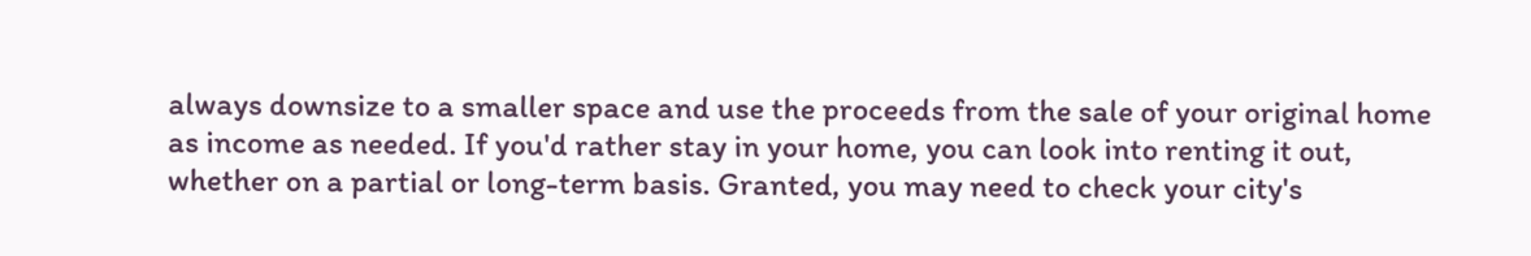always downsize to a smaller space and use the proceeds from the sale of your original home as income as needed. If you'd rather stay in your home, you can look into renting it out, whether on a partial or long-term basis. Granted, you may need to check your city's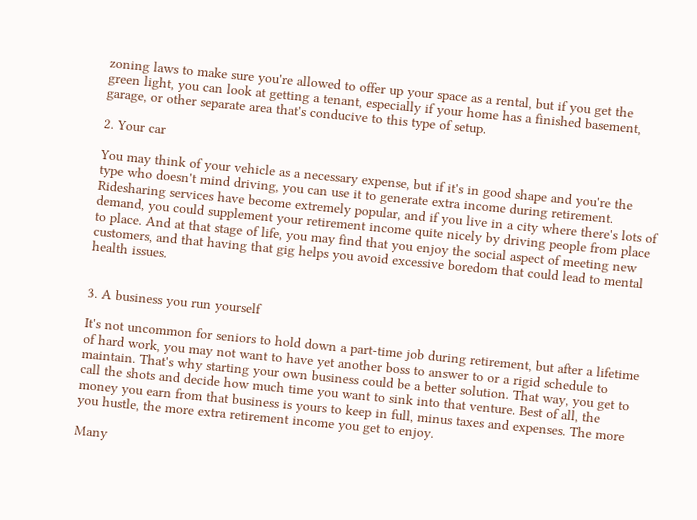zoning laws to make sure you're allowed to offer up your space as a rental, but if you get the green light, you can look at getting a tenant, especially if your home has a finished basement, garage, or other separate area that's conducive to this type of setup.

2. Your car

You may think of your vehicle as a necessary expense, but if it's in good shape and you're the type who doesn't mind driving, you can use it to generate extra income during retirement. Ridesharing services have become extremely popular, and if you live in a city where there's lots of demand, you could supplement your retirement income quite nicely by driving people from place to place. And at that stage of life, you may find that you enjoy the social aspect of meeting new customers, and that having that gig helps you avoid excessive boredom that could lead to mental health issues.


3. A business you run yourself

It's not uncommon for seniors to hold down a part-time job during retirement, but after a lifetime of hard work, you may not want to have yet another boss to answer to or a rigid schedule to maintain. That's why starting your own business could be a better solution. That way, you get to call the shots and decide how much time you want to sink into that venture. Best of all, the money you earn from that business is yours to keep in full, minus taxes and expenses. The more you hustle, the more extra retirement income you get to enjoy.

Many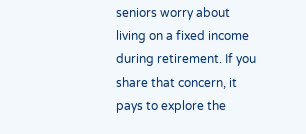seniors worry about living on a fixed income during retirement. If you share that concern, it pays to explore the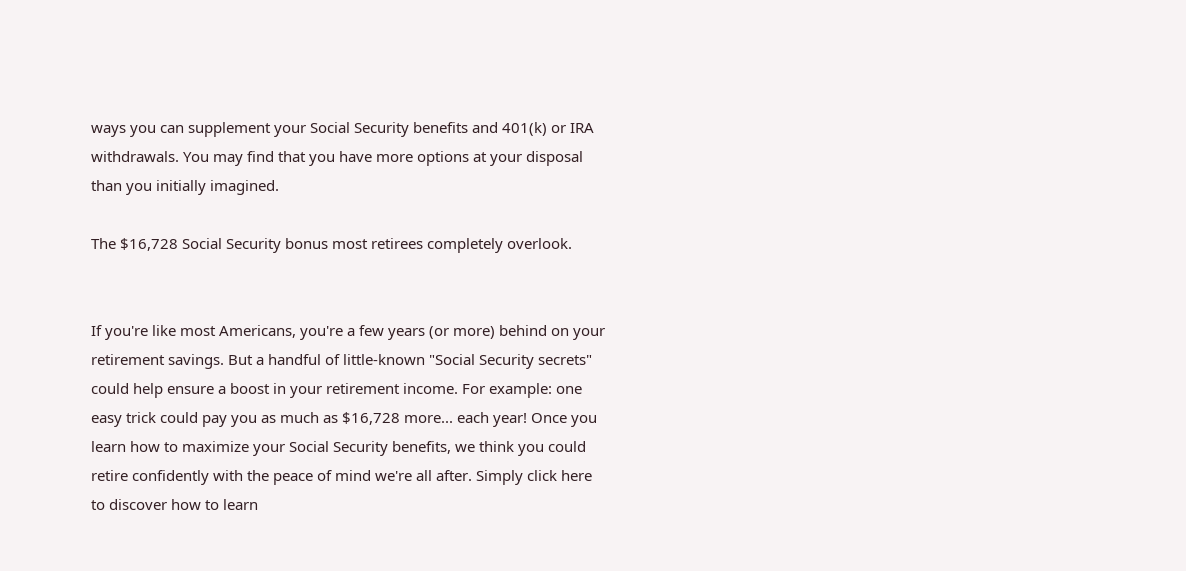ways you can supplement your Social Security benefits and 401(k) or IRA withdrawals. You may find that you have more options at your disposal than you initially imagined.

The $16,728 Social Security bonus most retirees completely overlook.


If you're like most Americans, you're a few years (or more) behind on your retirement savings. But a handful of little-known "Social Security secrets" could help ensure a boost in your retirement income. For example: one easy trick could pay you as much as $16,728 more... each year! Once you learn how to maximize your Social Security benefits, we think you could retire confidently with the peace of mind we're all after. Simply click here to discover how to learn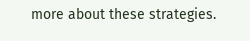more about these strategies.